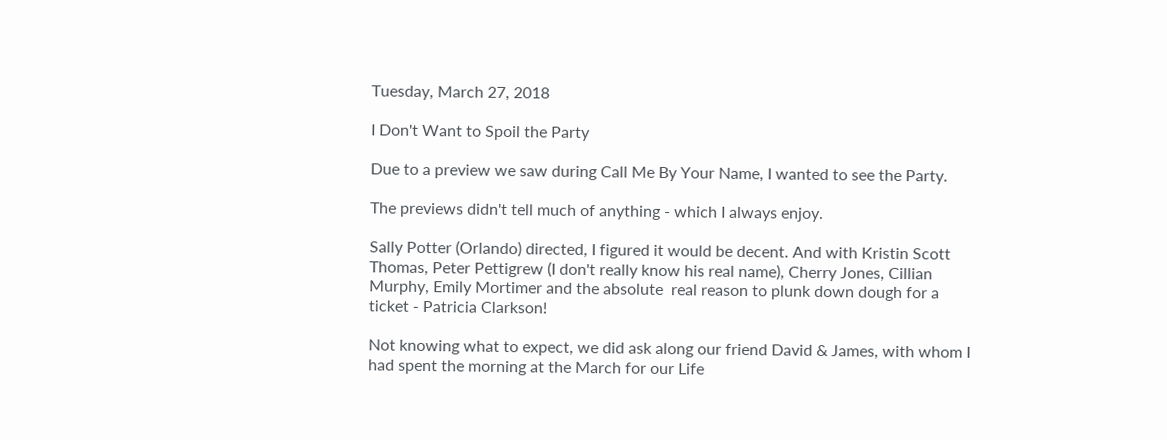Tuesday, March 27, 2018

I Don't Want to Spoil the Party

Due to a preview we saw during Call Me By Your Name, I wanted to see the Party.

The previews didn't tell much of anything - which I always enjoy.

Sally Potter (Orlando) directed, I figured it would be decent. And with Kristin Scott Thomas, Peter Pettigrew (I don't really know his real name), Cherry Jones, Cillian Murphy, Emily Mortimer and the absolute  real reason to plunk down dough for a ticket - Patricia Clarkson!

Not knowing what to expect, we did ask along our friend David & James, with whom I had spent the morning at the March for our Life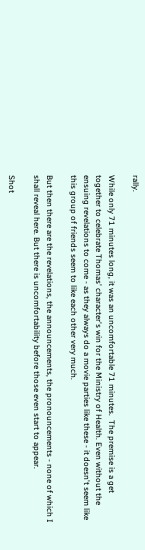rally.

While only 71 minutes long, it was an uncomfortable 71 minutes.  The premise is a get together to celebrate Thomas' character's win for the Ministry of Health. Even without the ensuing revelations to come - as they always do a movie parties like these - it doesn't seem like this group of friends seem to like each other very much.

But then there are the revelations, the announcements, the pronouncements - none of which I shall reveal here. But there is uncomfortability before those even start to appear.

Shot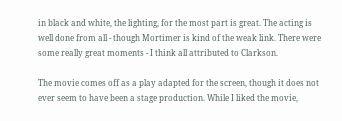in black and white, the lighting, for the most part is great. The acting is well done from all - though Mortimer is kind of the weak link. There were some really great moments - I think all attributed to Clarkson.

The movie comes off as a play adapted for the screen, though it does not ever seem to have been a stage production. While I liked the movie,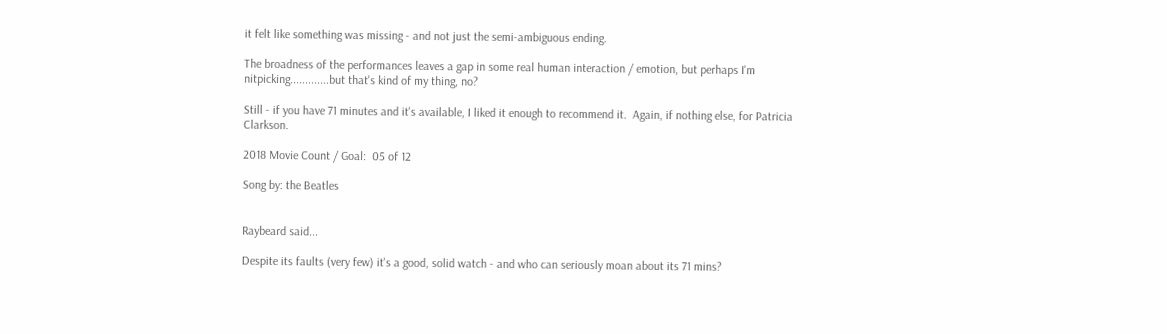it felt like something was missing - and not just the semi-ambiguous ending.

The broadness of the performances leaves a gap in some real human interaction / emotion, but perhaps I'm nitpicking.............but that's kind of my thing, no?

Still - if you have 71 minutes and it's available, I liked it enough to recommend it.  Again, if nothing else, for Patricia Clarkson.

2018 Movie Count / Goal:  05 of 12

Song by: the Beatles


Raybeard said...

Despite its faults (very few) it's a good, solid watch - and who can seriously moan about its 71 mins?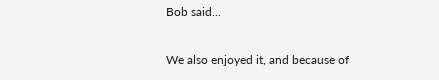Bob said...

We also enjoyed it, and because of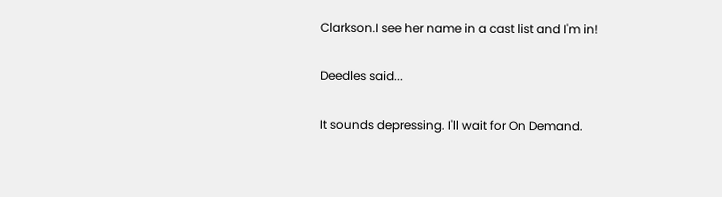Clarkson.I see her name in a cast list and I'm in!

Deedles said...

It sounds depressing. I'll wait for On Demand.